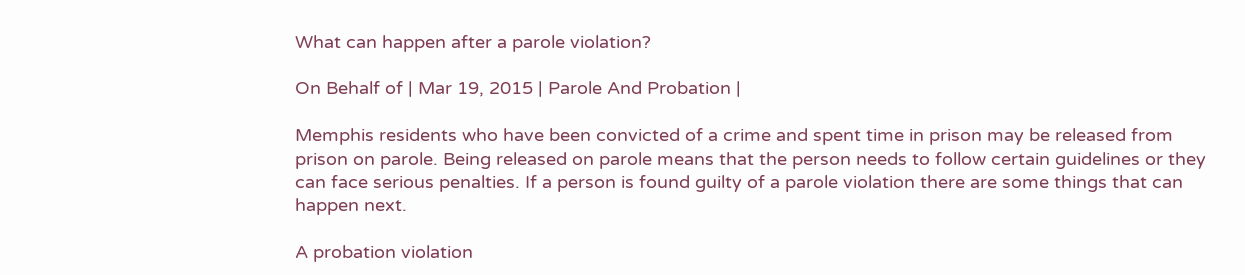What can happen after a parole violation?

On Behalf of | Mar 19, 2015 | Parole And Probation |

Memphis residents who have been convicted of a crime and spent time in prison may be released from prison on parole. Being released on parole means that the person needs to follow certain guidelines or they can face serious penalties. If a person is found guilty of a parole violation there are some things that can happen next.

A probation violation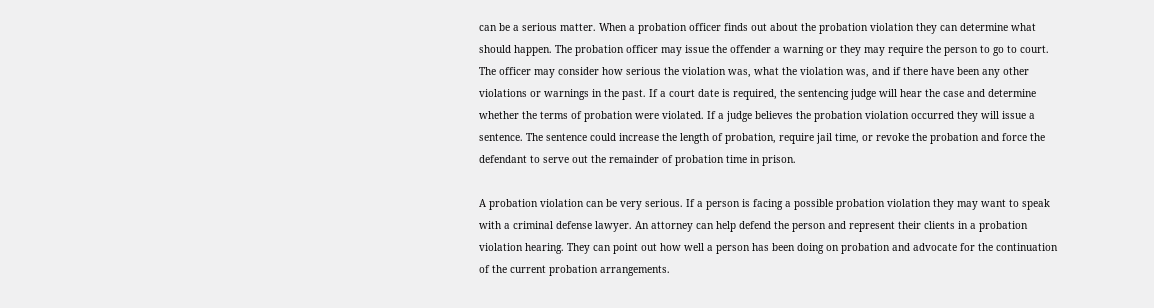can be a serious matter. When a probation officer finds out about the probation violation they can determine what should happen. The probation officer may issue the offender a warning or they may require the person to go to court. The officer may consider how serious the violation was, what the violation was, and if there have been any other violations or warnings in the past. If a court date is required, the sentencing judge will hear the case and determine whether the terms of probation were violated. If a judge believes the probation violation occurred they will issue a sentence. The sentence could increase the length of probation, require jail time, or revoke the probation and force the defendant to serve out the remainder of probation time in prison.

A probation violation can be very serious. If a person is facing a possible probation violation they may want to speak with a criminal defense lawyer. An attorney can help defend the person and represent their clients in a probation violation hearing. They can point out how well a person has been doing on probation and advocate for the continuation of the current probation arrangements.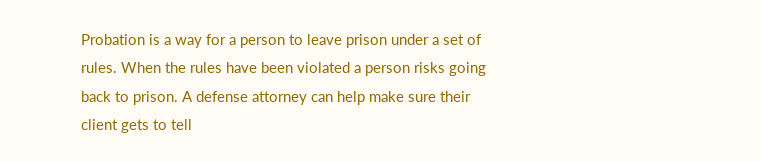Probation is a way for a person to leave prison under a set of rules. When the rules have been violated a person risks going back to prison. A defense attorney can help make sure their client gets to tell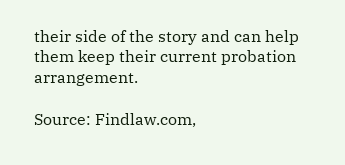their side of the story and can help them keep their current probation arrangement.

Source: Findlaw.com,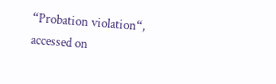“Probation violation“, accessed on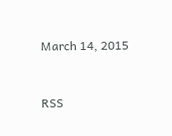March 14, 2015


RSS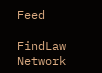Feed

FindLaw Network